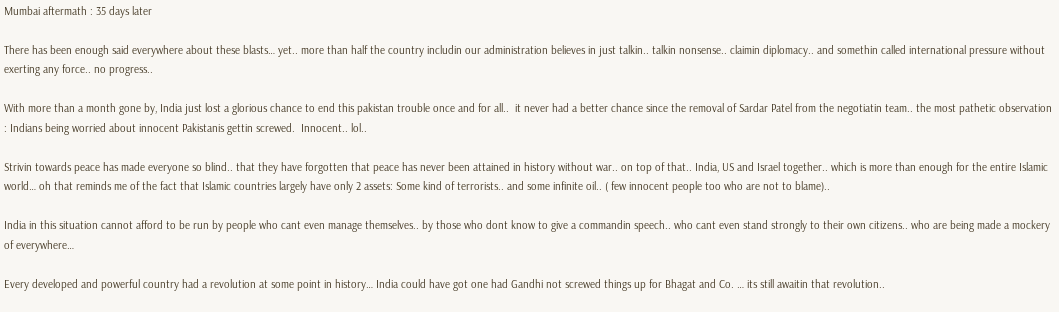Mumbai aftermath : 35 days later

There has been enough said everywhere about these blasts… yet.. more than half the country includin our administration believes in just talkin.. talkin nonsense.. claimin diplomacy.. and somethin called international pressure without exerting any force.. no progress..

With more than a month gone by, India just lost a glorious chance to end this pakistan trouble once and for all..  it never had a better chance since the removal of Sardar Patel from the negotiatin team.. the most pathetic observation : Indians being worried about innocent Pakistanis gettin screwed.  Innocent.. lol..

Strivin towards peace has made everyone so blind.. that they have forgotten that peace has never been attained in history without war.. on top of that.. India, US and Israel together.. which is more than enough for the entire Islamic world… oh that reminds me of the fact that Islamic countries largely have only 2 assets: Some kind of terrorists.. and some infinite oil.. ( few innocent people too who are not to blame)..

India in this situation cannot afford to be run by people who cant even manage themselves.. by those who dont know to give a commandin speech.. who cant even stand strongly to their own citizens.. who are being made a mockery of everywhere…

Every developed and powerful country had a revolution at some point in history… India could have got one had Gandhi not screwed things up for Bhagat and Co. … its still awaitin that revolution..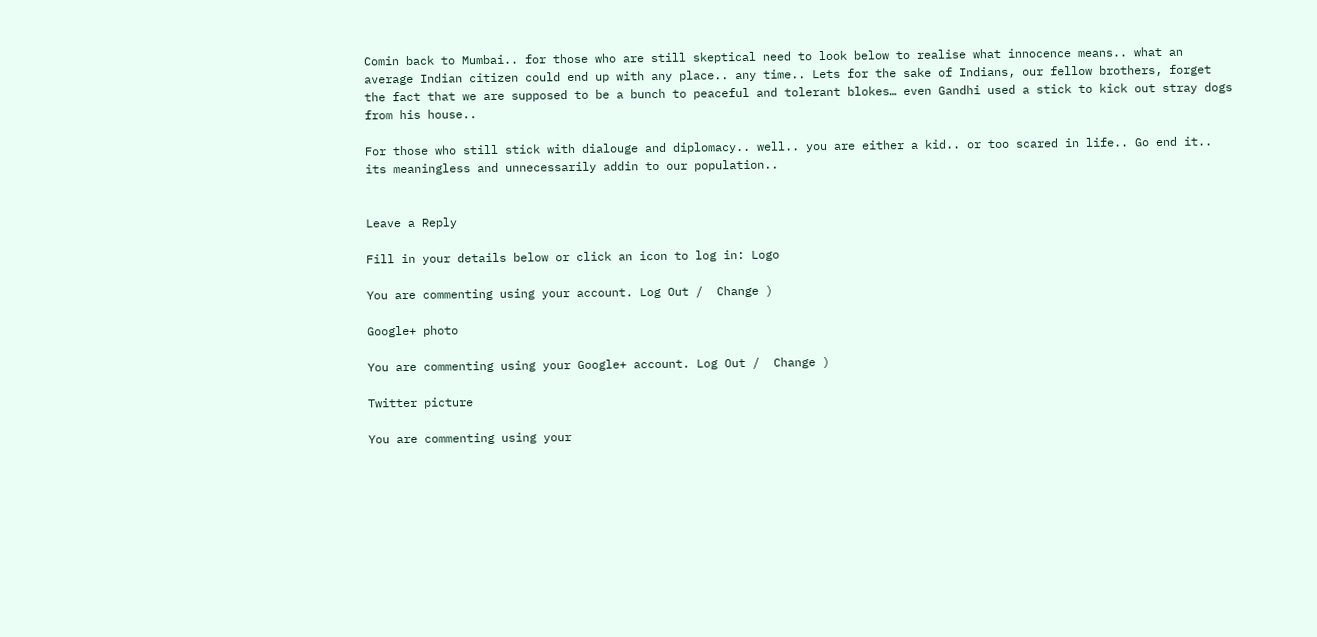Comin back to Mumbai.. for those who are still skeptical need to look below to realise what innocence means.. what an average Indian citizen could end up with any place.. any time.. Lets for the sake of Indians, our fellow brothers, forget the fact that we are supposed to be a bunch to peaceful and tolerant blokes… even Gandhi used a stick to kick out stray dogs from his house..

For those who still stick with dialouge and diplomacy.. well.. you are either a kid.. or too scared in life.. Go end it.. its meaningless and unnecessarily addin to our population..


Leave a Reply

Fill in your details below or click an icon to log in: Logo

You are commenting using your account. Log Out /  Change )

Google+ photo

You are commenting using your Google+ account. Log Out /  Change )

Twitter picture

You are commenting using your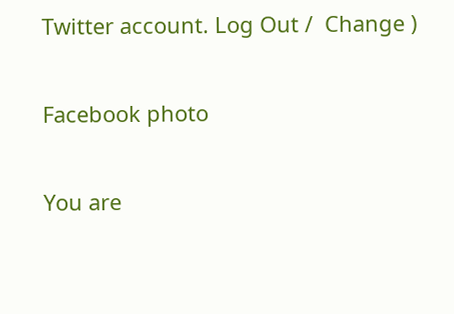Twitter account. Log Out /  Change )

Facebook photo

You are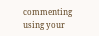commenting using your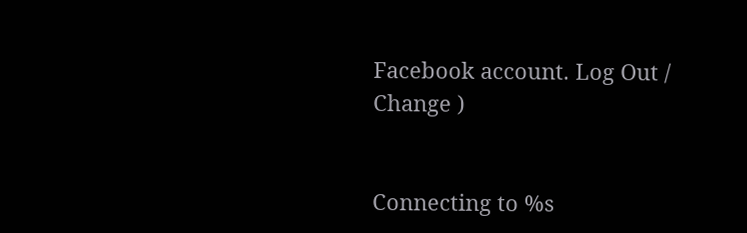Facebook account. Log Out /  Change )


Connecting to %s